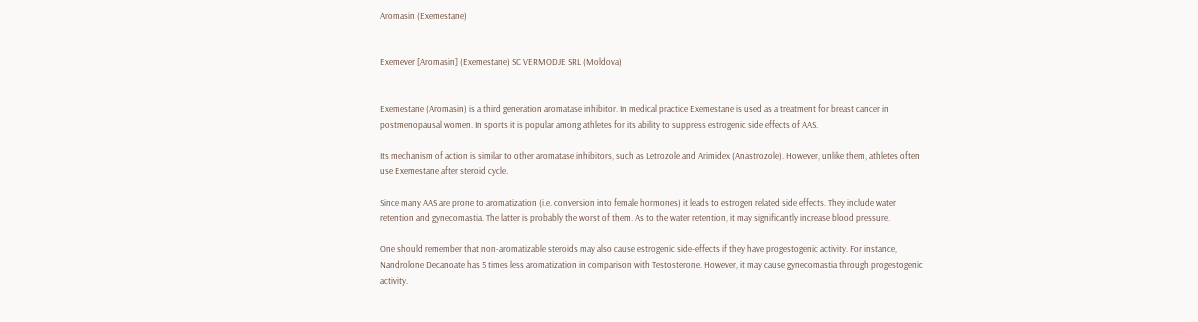Aromasin (Exemestane)


Exemever [Aromasin] (Exemestane) SC VERMODJE SRL (Moldova)


Exemestane (Aromasin) is a third generation aromatase inhibitor. In medical practice Exemestane is used as a treatment for breast cancer in postmenopausal women. In sports it is popular among athletes for its ability to suppress estrogenic side effects of AAS.

Its mechanism of action is similar to other aromatase inhibitors, such as Letrozole and Arimidex (Anastrozole). However, unlike them, athletes often use Exemestane after steroid cycle.

Since many AAS are prone to aromatization (i.e. conversion into female hormones) it leads to estrogen related side effects. They include water retention and gynecomastia. The latter is probably the worst of them. As to the water retention, it may significantly increase blood pressure.

One should remember that non-aromatizable steroids may also cause estrogenic side-effects if they have progestogenic activity. For instance, Nandrolone Decanoate has 5 times less aromatization in comparison with Testosterone. However, it may cause gynecomastia through progestogenic activity.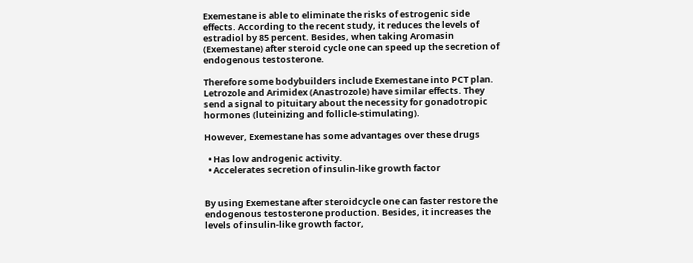Exemestane is able to eliminate the risks of estrogenic side effects. According to the recent study, it reduces the levels of estradiol by 85 percent. Besides, when taking Aromasin (Exemestane) after steroid cycle one can speed up the secretion of endogenous testosterone.

Therefore some bodybuilders include Exemestane into PCT plan. Letrozole and Arimidex (Anastrozole) have similar effects. They send a signal to pituitary about the necessity for gonadotropic hormones (luteinizing and follicle-stimulating).

However, Exemestane has some advantages over these drugs

  • Has low androgenic activity.
  • Accelerates secretion of insulin-like growth factor


By using Exemestane after steroidcycle one can faster restore the endogenous testosterone production. Besides, it increases the levels of insulin-like growth factor,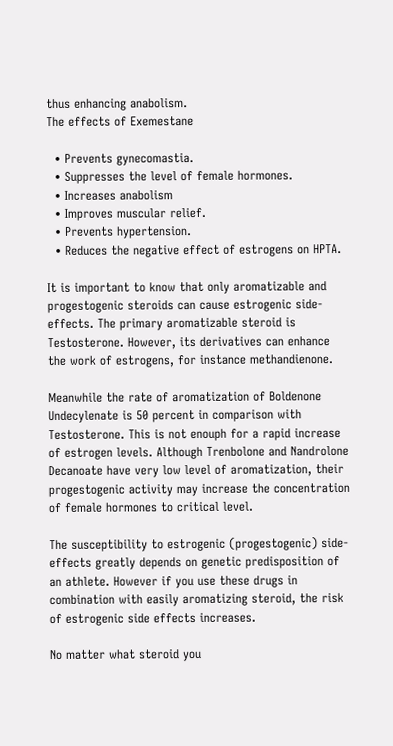thus enhancing anabolism.
The effects of Exemestane

  • Prevents gynecomastia.
  • Suppresses the level of female hormones.
  • Increases anabolism
  • Improves muscular relief.
  • Prevents hypertension.
  • Reduces the negative effect of estrogens on HPTA.

It is important to know that only aromatizable and progestogenic steroids can cause estrogenic side-effects. The primary aromatizable steroid is Testosterone. However, its derivatives can enhance the work of estrogens, for instance methandienone.

Meanwhile the rate of aromatization of Boldenone Undecylenate is 50 percent in comparison with Testosterone. This is not enouph for a rapid increase of estrogen levels. Although Trenbolone and Nandrolone Decanoate have very low level of aromatization, their progestogenic activity may increase the concentration of female hormones to critical level.

The susceptibility to estrogenic (progestogenic) side-effects greatly depends on genetic predisposition of an athlete. However if you use these drugs in combination with easily aromatizing steroid, the risk of estrogenic side effects increases.

No matter what steroid you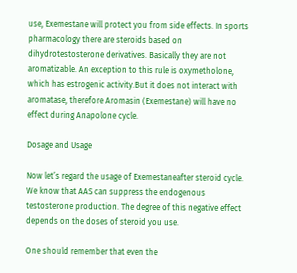use, Exemestane will protect you from side effects. In sports pharmacology there are steroids based on dihydrotestosterone derivatives. Basically they are not aromatizable. An exception to this rule is oxymetholone, which has estrogenic activity.But it does not interact with aromatase, therefore Aromasin (Exemestane) will have no effect during Anapolone cycle.

Dosage and Usage

Now let’s regard the usage of Exemestaneafter steroid cycle. We know that AAS can suppress the endogenous testosterone production. The degree of this negative effect depends on the doses of steroid you use.

One should remember that even the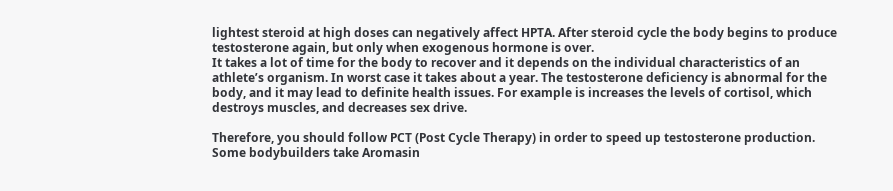lightest steroid at high doses can negatively affect HPTA. After steroid cycle the body begins to produce testosterone again, but only when exogenous hormone is over.
It takes a lot of time for the body to recover and it depends on the individual characteristics of an athlete’s organism. In worst case it takes about a year. The testosterone deficiency is abnormal for the body, and it may lead to definite health issues. For example is increases the levels of cortisol, which destroys muscles, and decreases sex drive.

Therefore, you should follow PCT (Post Cycle Therapy) in order to speed up testosterone production. Some bodybuilders take Aromasin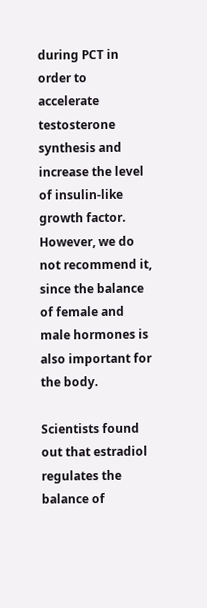during PCT in order to accelerate testosterone synthesis and increase the level of insulin-like growth factor. However, we do not recommend it, since the balance of female and male hormones is also important for the body.

Scientists found out that estradiol regulates the balance of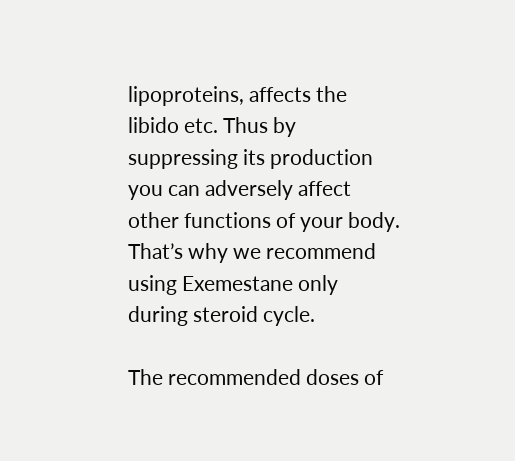lipoproteins, affects the libido etc. Thus by suppressing its production you can adversely affect other functions of your body. That’s why we recommend using Exemestane only during steroid cycle.

The recommended doses of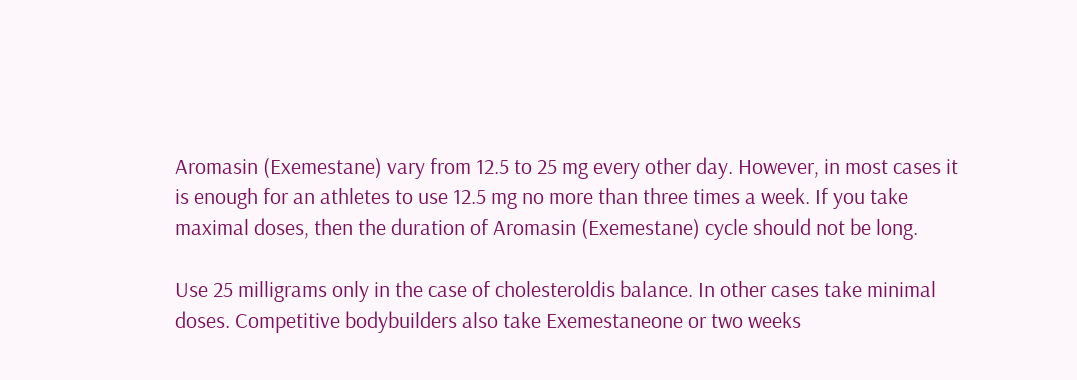Aromasin (Exemestane) vary from 12.5 to 25 mg every other day. However, in most cases it is enough for an athletes to use 12.5 mg no more than three times a week. If you take maximal doses, then the duration of Aromasin (Exemestane) cycle should not be long.

Use 25 milligrams only in the case of cholesteroldis balance. In other cases take minimal doses. Competitive bodybuilders also take Exemestaneone or two weeks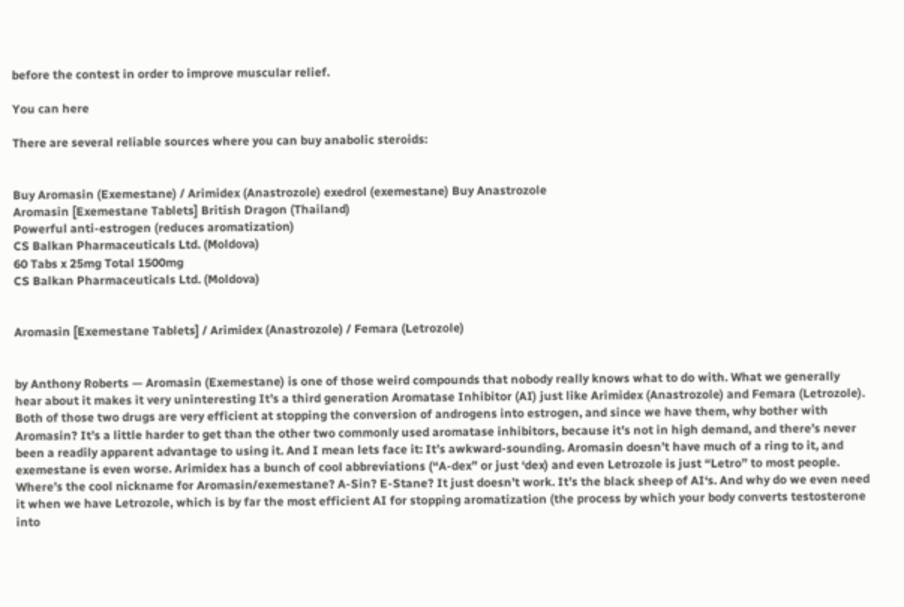before the contest in order to improve muscular relief.

You can here

There are several reliable sources where you can buy anabolic steroids:


Buy Aromasin (Exemestane) / Arimidex (Anastrozole) exedrol (exemestane) Buy Anastrozole
Aromasin [Exemestane Tablets] British Dragon (Thailand)
Powerful anti-estrogen (reduces aromatization)
CS Balkan Pharmaceuticals Ltd. (Moldova)
60 Tabs x 25mg Total 1500mg
CS Balkan Pharmaceuticals Ltd. (Moldova)


Aromasin [Exemestane Tablets] / Arimidex (Anastrozole) / Femara (Letrozole)


by Anthony Roberts — Aromasin (Exemestane) is one of those weird compounds that nobody really knows what to do with. What we generally hear about it makes it very uninteresting It’s a third generation Aromatase Inhibitor (AI) just like Arimidex (Anastrozole) and Femara (Letrozole). Both of those two drugs are very efficient at stopping the conversion of androgens into estrogen, and since we have them, why bother with Aromasin? It’s a little harder to get than the other two commonly used aromatase inhibitors, because it’s not in high demand, and there’s never been a readily apparent advantage to using it. And I mean lets face it: It’s awkward-sounding. Aromasin doesn’t have much of a ring to it, and exemestane is even worse. Arimidex has a bunch of cool abbreviations (“A-dex” or just ‘dex) and even Letrozole is just “Letro” to most people. Where’s the cool nickname for Aromasin/exemestane? A-Sin? E-Stane? It just doesn’t work. It’s the black sheep of AI‘s. And why do we even need it when we have Letrozole, which is by far the most efficient AI for stopping aromatization (the process by which your body converts testosterone into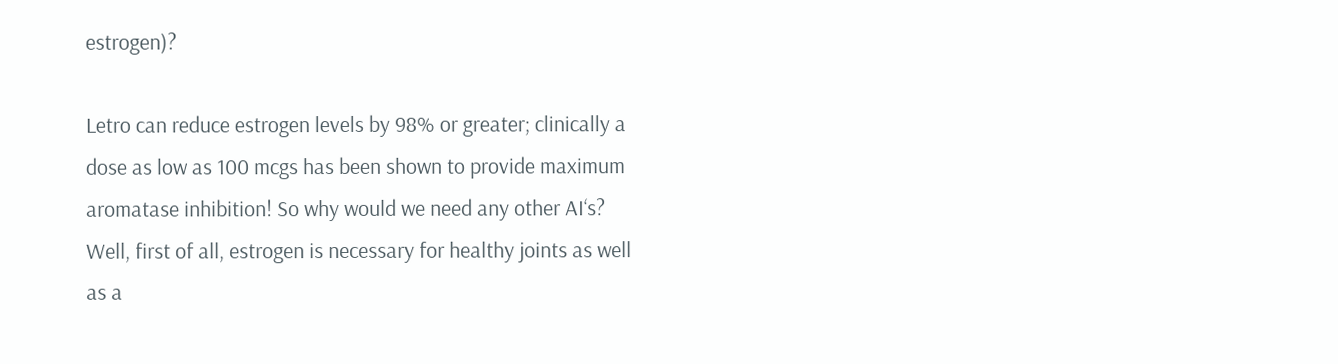estrogen)?

Letro can reduce estrogen levels by 98% or greater; clinically a dose as low as 100 mcgs has been shown to provide maximum aromatase inhibition! So why would we need any other AI‘s? Well, first of all, estrogen is necessary for healthy joints as well as a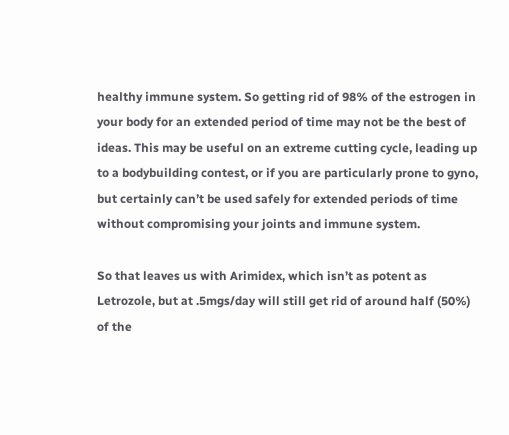healthy immune system. So getting rid of 98% of the estrogen in your body for an extended period of time may not be the best of ideas. This may be useful on an extreme cutting cycle, leading up to a bodybuilding contest, or if you are particularly prone to gyno, but certainly can’t be used safely for extended periods of time without compromising your joints and immune system.

So that leaves us with Arimidex, which isn’t as potent as Letrozole, but at .5mgs/day will still get rid of around half (50%) of the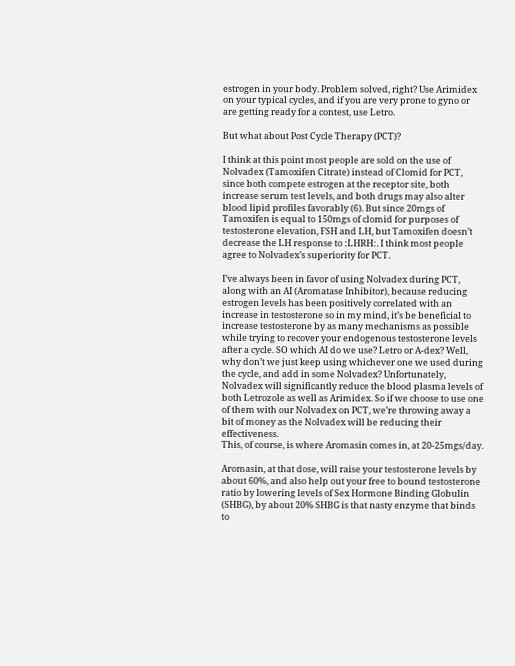estrogen in your body. Problem solved, right? Use Arimidex on your typical cycles, and if you are very prone to gyno or are getting ready for a contest, use Letro.

But what about Post Cycle Therapy (PCT)?

I think at this point most people are sold on the use of Nolvadex (Tamoxifen Citrate) instead of Clomid for PCT, since both compete estrogen at the receptor site, both increase serum test levels, and both drugs may also alter blood lipid profiles favorably (6). But since 20mgs of Tamoxifen is equal to 150mgs of clomid for purposes of testosterone elevation, FSH and LH, but Tamoxifen doesn’t decrease the LH response to :LHRH:. I think most people agree to Nolvadex’s superiority for PCT.

I’ve always been in favor of using Nolvadex during PCT, along with an AI (Aromatase Inhibitor), because reducing estrogen levels has been positively correlated with an increase in testosterone so in my mind, it’s be beneficial to increase testosterone by as many mechanisms as possible while trying to recover your endogenous testosterone levels after a cycle. SO which AI do we use? Letro or A-dex? Well, why don’t we just keep using whichever one we used during the cycle, and add in some Nolvadex? Unfortunately, Nolvadex will significantly reduce the blood plasma levels of both Letrozole as well as Arimidex. So if we choose to use one of them with our Nolvadex on PCT, we’re throwing away a bit of money as the Nolvadex will be reducing their effectiveness.
This, of course, is where Aromasin comes in, at 20-25mgs/day.

Aromasin, at that dose, will raise your testosterone levels by about 60%, and also help out your free to bound testosterone ratio by lowering levels of Sex Hormone Binding Globulin (SHBG), by about 20% SHBG is that nasty enzyme that binds to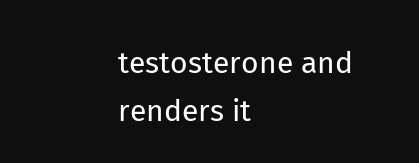testosterone and renders it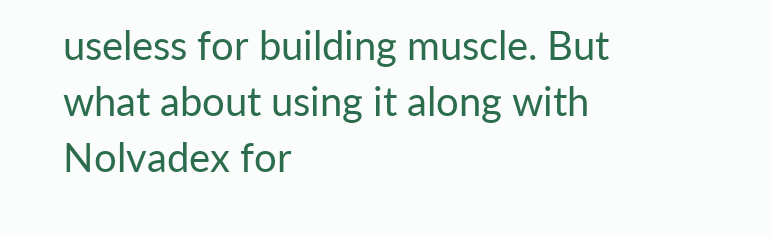useless for building muscle. But what about using it along with Nolvadex for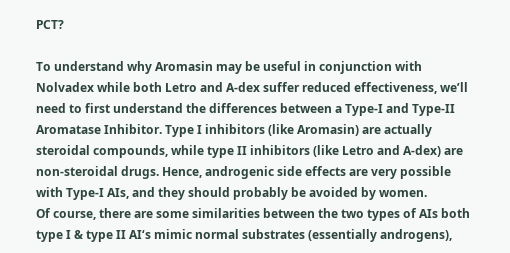PCT?

To understand why Aromasin may be useful in conjunction with Nolvadex while both Letro and A-dex suffer reduced effectiveness, we’ll need to first understand the differences between a Type-I and Type-II Aromatase Inhibitor. Type I inhibitors (like Aromasin) are actually steroidal compounds, while type II inhibitors (like Letro and A-dex) are non-steroidal drugs. Hence, androgenic side effects are very possible with Type-I AIs, and they should probably be avoided by women.
Of course, there are some similarities between the two types of AIs both type I & type II AI‘s mimic normal substrates (essentially androgens),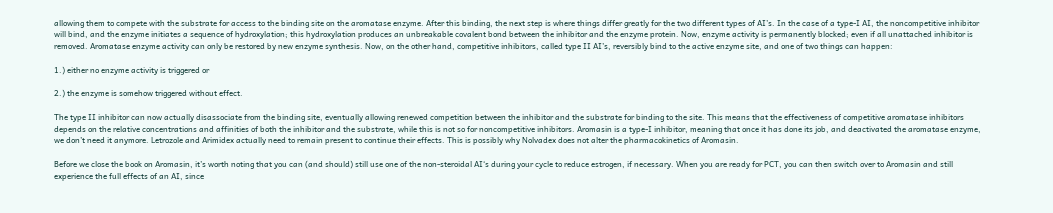allowing them to compete with the substrate for access to the binding site on the aromatase enzyme. After this binding, the next step is where things differ greatly for the two different types of AI’s. In the case of a type-I AI, the noncompetitive inhibitor will bind, and the enzyme initiates a sequence of hydroxylation; this hydroxylation produces an unbreakable covalent bond between the inhibitor and the enzyme protein. Now, enzyme activity is permanently blocked; even if all unattached inhibitor is removed. Aromatase enzyme activity can only be restored by new enzyme synthesis. Now, on the other hand, competitive inhibitors, called type II AI’s, reversibly bind to the active enzyme site, and one of two things can happen:

1.) either no enzyme activity is triggered or

2.) the enzyme is somehow triggered without effect.

The type II inhibitor can now actually disassociate from the binding site, eventually allowing renewed competition between the inhibitor and the substrate for binding to the site. This means that the effectiveness of competitive aromatase inhibitors depends on the relative concentrations and affinities of both the inhibitor and the substrate, while this is not so for noncompetitive inhibitors. Aromasin is a type-I inhibitor, meaning that once it has done its job, and deactivated the aromatase enzyme, we don’t need it anymore. Letrozole and Arimidex actually need to remain present to continue their effects. This is possibly why Nolvadex does not alter the pharmacokinetics of Aromasin.

Before we close the book on Aromasin, it’s worth noting that you can (and should) still use one of the non-steroidal AI‘s during your cycle to reduce estrogen, if necessary. When you are ready for PCT, you can then switch over to Aromasin and still experience the full effects of an AI, since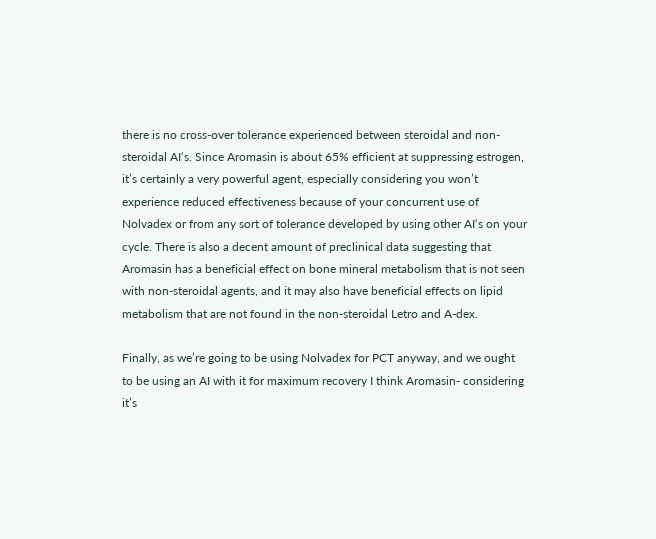there is no cross-over tolerance experienced between steroidal and non-steroidal AI‘s. Since Aromasin is about 65% efficient at suppressing estrogen, it’s certainly a very powerful agent, especially considering you won’t experience reduced effectiveness because of your concurrent use of Nolvadex or from any sort of tolerance developed by using other AI‘s on your cycle. There is also a decent amount of preclinical data suggesting that Aromasin has a beneficial effect on bone mineral metabolism that is not seen with non-steroidal agents, and it may also have beneficial effects on lipid metabolism that are not found in the non-steroidal Letro and A-dex.

Finally, as we’re going to be using Nolvadex for PCT anyway, and we ought to be using an AI with it for maximum recovery I think Aromasin- considering it’s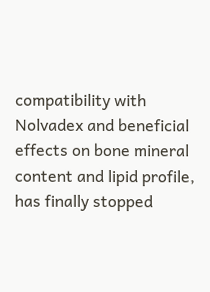compatibility with Nolvadex and beneficial effects on bone mineral content and lipid profile, has finally stopped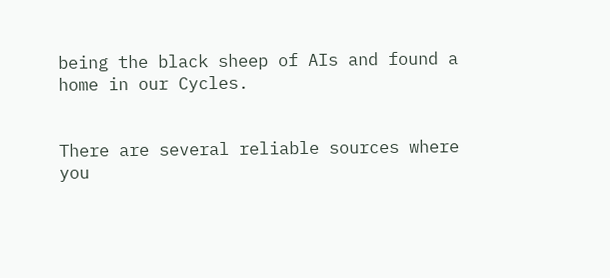being the black sheep of AIs and found a home in our Cycles.


There are several reliable sources where you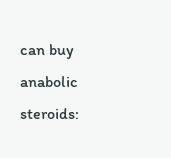can buy anabolic steroids: